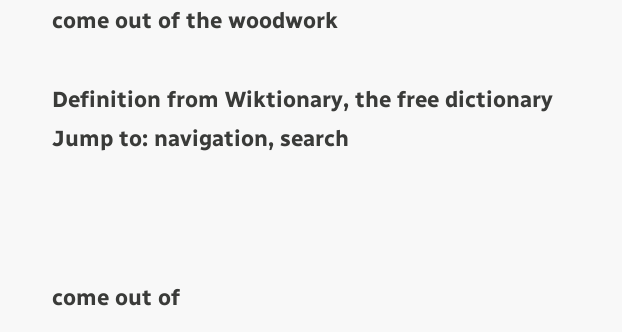come out of the woodwork

Definition from Wiktionary, the free dictionary
Jump to: navigation, search



come out of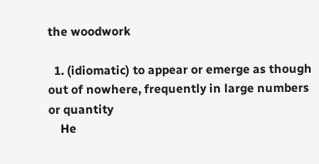the woodwork

  1. (idiomatic) to appear or emerge as though out of nowhere, frequently in large numbers or quantity
    He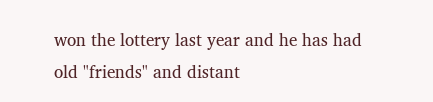won the lottery last year and he has had old "friends" and distant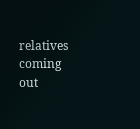relatives coming out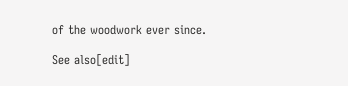of the woodwork ever since.

See also[edit]